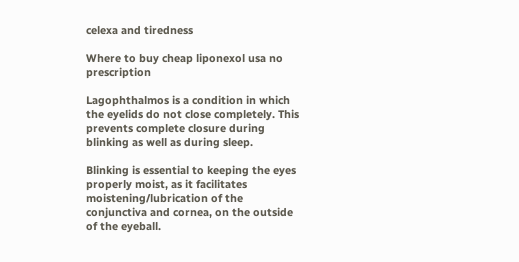celexa and tiredness

Where to buy cheap liponexol usa no prescription

Lagophthalmos is a condition in which the eyelids do not close completely. This prevents complete closure during blinking as well as during sleep.

Blinking is essential to keeping the eyes properly moist, as it facilitates moistening/lubrication of the conjunctiva and cornea, on the outside of the eyeball.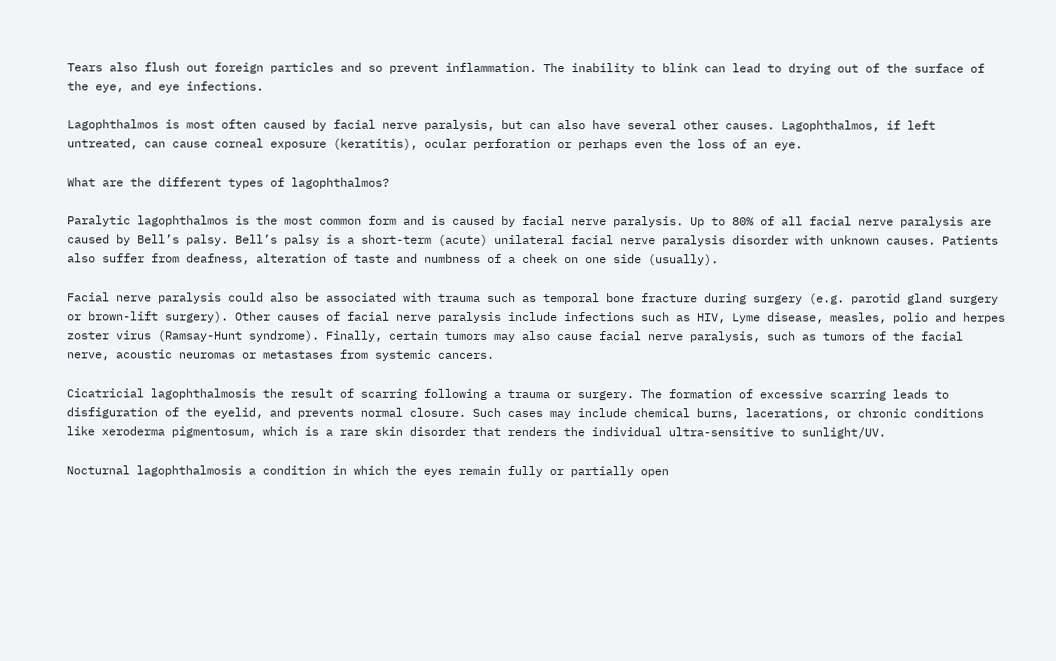Tears also flush out foreign particles and so prevent inflammation. The inability to blink can lead to drying out of the surface of the eye, and eye infections.

Lagophthalmos is most often caused by facial nerve paralysis, but can also have several other causes. Lagophthalmos, if left untreated, can cause corneal exposure (keratitis), ocular perforation or perhaps even the loss of an eye.

What are the different types of lagophthalmos?

Paralytic lagophthalmos is the most common form and is caused by facial nerve paralysis. Up to 80% of all facial nerve paralysis are caused by Bell’s palsy. Bell’s palsy is a short-term (acute) unilateral facial nerve paralysis disorder with unknown causes. Patients also suffer from deafness, alteration of taste and numbness of a cheek on one side (usually).

Facial nerve paralysis could also be associated with trauma such as temporal bone fracture during surgery (e.g. parotid gland surgery or brown-lift surgery). Other causes of facial nerve paralysis include infections such as HIV, Lyme disease, measles, polio and herpes zoster virus (Ramsay-Hunt syndrome). Finally, certain tumors may also cause facial nerve paralysis, such as tumors of the facial nerve, acoustic neuromas or metastases from systemic cancers.

Cicatricial lagophthalmosis the result of scarring following a trauma or surgery. The formation of excessive scarring leads to disfiguration of the eyelid, and prevents normal closure. Such cases may include chemical burns, lacerations, or chronic conditions like xeroderma pigmentosum, which is a rare skin disorder that renders the individual ultra-sensitive to sunlight/UV.

Nocturnal lagophthalmosis a condition in which the eyes remain fully or partially open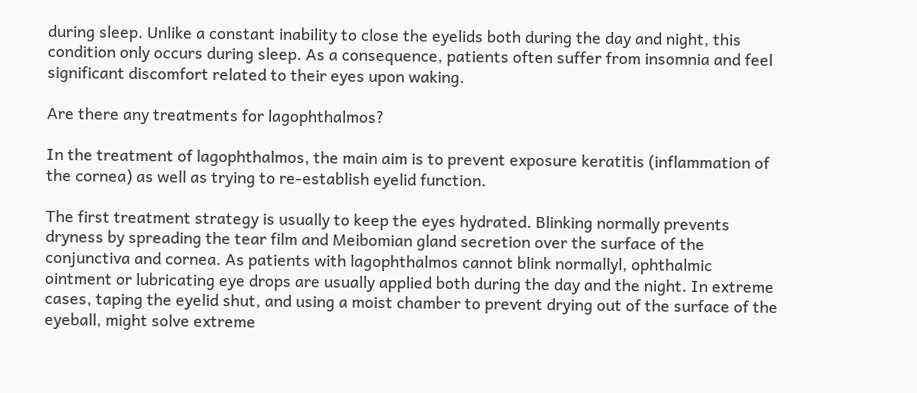during sleep. Unlike a constant inability to close the eyelids both during the day and night, this condition only occurs during sleep. As a consequence, patients often suffer from insomnia and feel significant discomfort related to their eyes upon waking.

Are there any treatments for lagophthalmos?

In the treatment of lagophthalmos, the main aim is to prevent exposure keratitis (inflammation of the cornea) as well as trying to re-establish eyelid function.

The first treatment strategy is usually to keep the eyes hydrated. Blinking normally prevents dryness by spreading the tear film and Meibomian gland secretion over the surface of the conjunctiva and cornea. As patients with lagophthalmos cannot blink normallyl, ophthalmic ointment or lubricating eye drops are usually applied both during the day and the night. In extreme cases, taping the eyelid shut, and using a moist chamber to prevent drying out of the surface of the eyeball, might solve extreme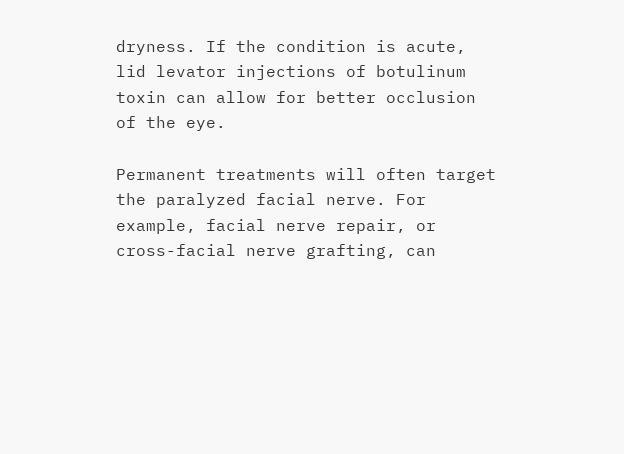dryness. If the condition is acute, lid levator injections of botulinum toxin can allow for better occlusion of the eye.

Permanent treatments will often target the paralyzed facial nerve. For example, facial nerve repair, or cross-facial nerve grafting, can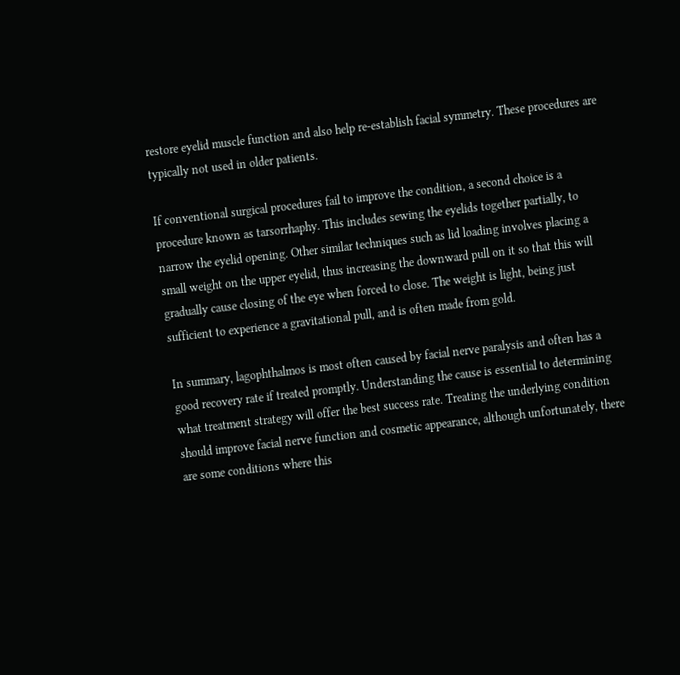restore eyelid muscle function and also help re-establish facial symmetry. These procedures are typically not used in older patients.

If conventional surgical procedures fail to improve the condition, a second choice is a procedure known as tarsorrhaphy. This includes sewing the eyelids together partially, to narrow the eyelid opening. Other similar techniques such as lid loading involves placing a small weight on the upper eyelid, thus increasing the downward pull on it so that this will gradually cause closing of the eye when forced to close. The weight is light, being just sufficient to experience a gravitational pull, and is often made from gold.

In summary, lagophthalmos is most often caused by facial nerve paralysis and often has a good recovery rate if treated promptly. Understanding the cause is essential to determining what treatment strategy will offer the best success rate. Treating the underlying condition should improve facial nerve function and cosmetic appearance, although unfortunately, there are some conditions where this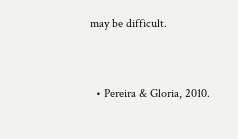may be difficult.


  • Pereira & Gloria, 2010.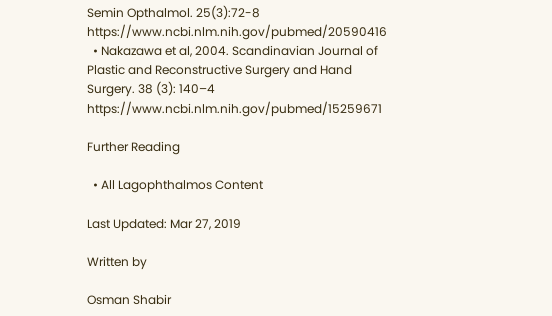Semin Opthalmol. 25(3):72-8 https://www.ncbi.nlm.nih.gov/pubmed/20590416
  • Nakazawa et al, 2004. Scandinavian Journal of Plastic and Reconstructive Surgery and Hand Surgery. 38 (3): 140–4 https://www.ncbi.nlm.nih.gov/pubmed/15259671

Further Reading

  • All Lagophthalmos Content

Last Updated: Mar 27, 2019

Written by

Osman Shabir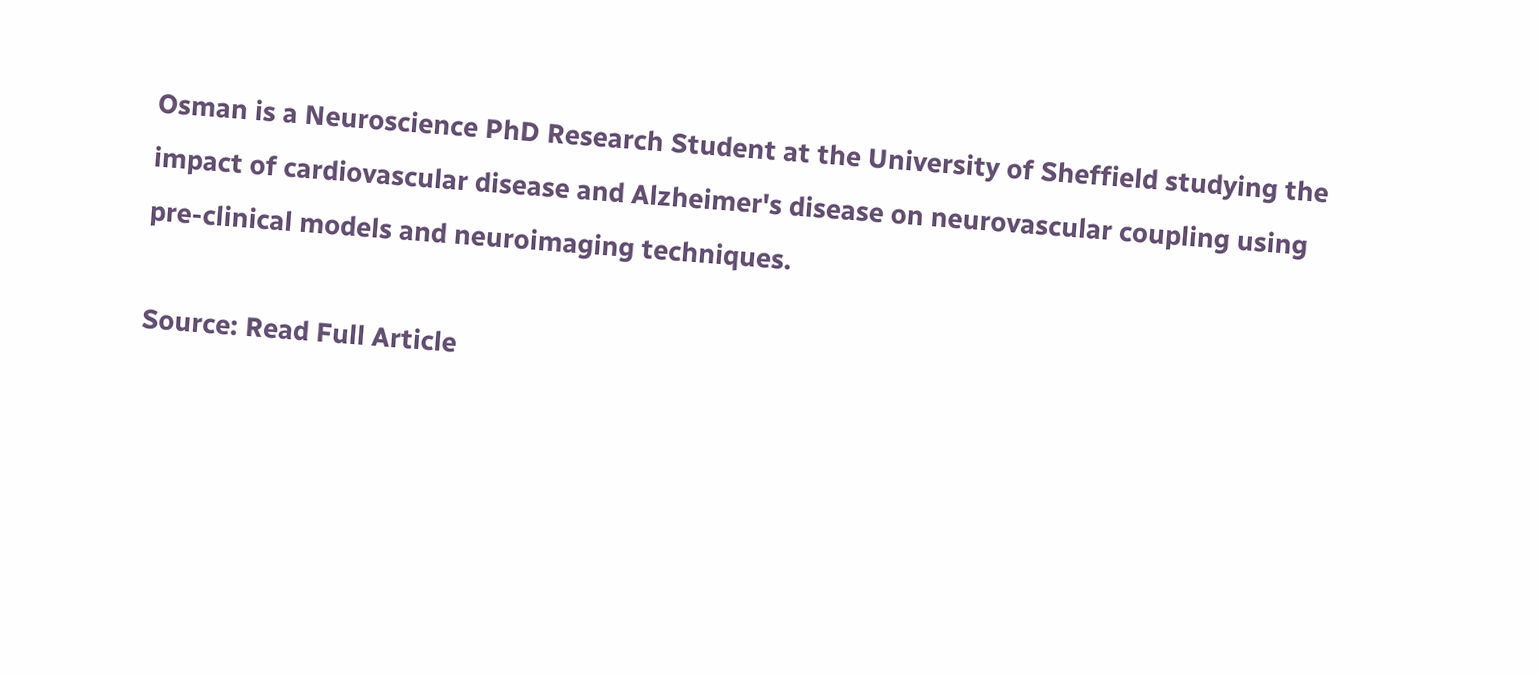Osman is a Neuroscience PhD Research Student at the University of Sheffield studying the impact of cardiovascular disease and Alzheimer's disease on neurovascular coupling using pre-clinical models and neuroimaging techniques.

Source: Read Full Article